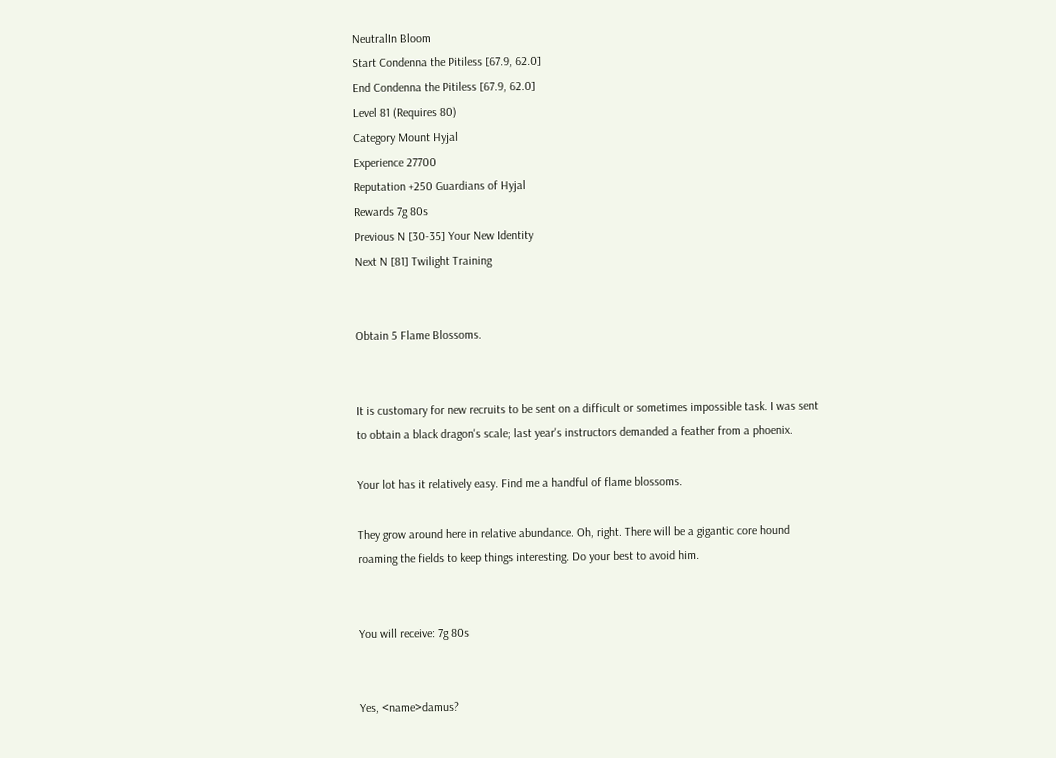NeutralIn Bloom
Start Condenna the Pitiless [67.9, 62.0]
End Condenna the Pitiless [67.9, 62.0]
Level 81 (Requires 80)
Category Mount Hyjal
Experience 27700
Reputation +250 Guardians of Hyjal
Rewards 7g 80s
Previous N [30-35] Your New Identity
Next N [81] Twilight Training


Obtain 5 Flame Blossoms.


It is customary for new recruits to be sent on a difficult or sometimes impossible task. I was sent to obtain a black dragon's scale; last year's instructors demanded a feather from a phoenix.

Your lot has it relatively easy. Find me a handful of flame blossoms.

They grow around here in relative abundance. Oh, right. There will be a gigantic core hound roaming the fields to keep things interesting. Do your best to avoid him.


You will receive: 7g 80s


Yes, <name>damus?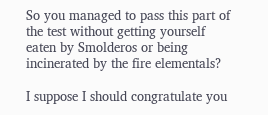So you managed to pass this part of the test without getting yourself eaten by Smolderos or being incinerated by the fire elementals?

I suppose I should congratulate you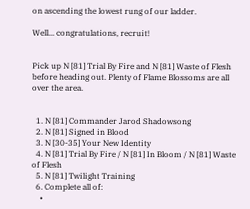on ascending the lowest rung of our ladder.

Well... congratulations, recruit!


Pick up N [81] Trial By Fire and N [81] Waste of Flesh before heading out. Plenty of Flame Blossoms are all over the area.


  1. N [81] Commander Jarod Shadowsong
  2. N [81] Signed in Blood
  3. N [30-35] Your New Identity
  4. N [81] Trial By Fire / N [81] In Bloom / N [81] Waste of Flesh
  5. N [81] Twilight Training
  6. Complete all of:
    •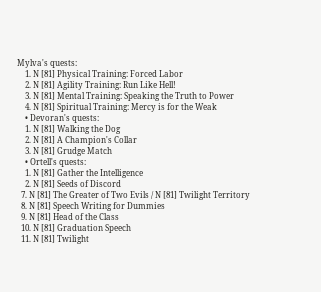Mylva's quests:
    1. N [81] Physical Training: Forced Labor
    2. N [81] Agility Training: Run Like Hell!
    3. N [81] Mental Training: Speaking the Truth to Power
    4. N [81] Spiritual Training: Mercy is for the Weak
    • Devoran's quests:
    1. N [81] Walking the Dog
    2. N [81] A Champion's Collar
    3. N [81] Grudge Match
    • Ortell's quests:
    1. N [81] Gather the Intelligence
    2. N [81] Seeds of Discord
  7. N [81] The Greater of Two Evils / N [81] Twilight Territory
  8. N [81] Speech Writing for Dummies
  9. N [81] Head of the Class
  10. N [81] Graduation Speech
  11. N [81] Twilight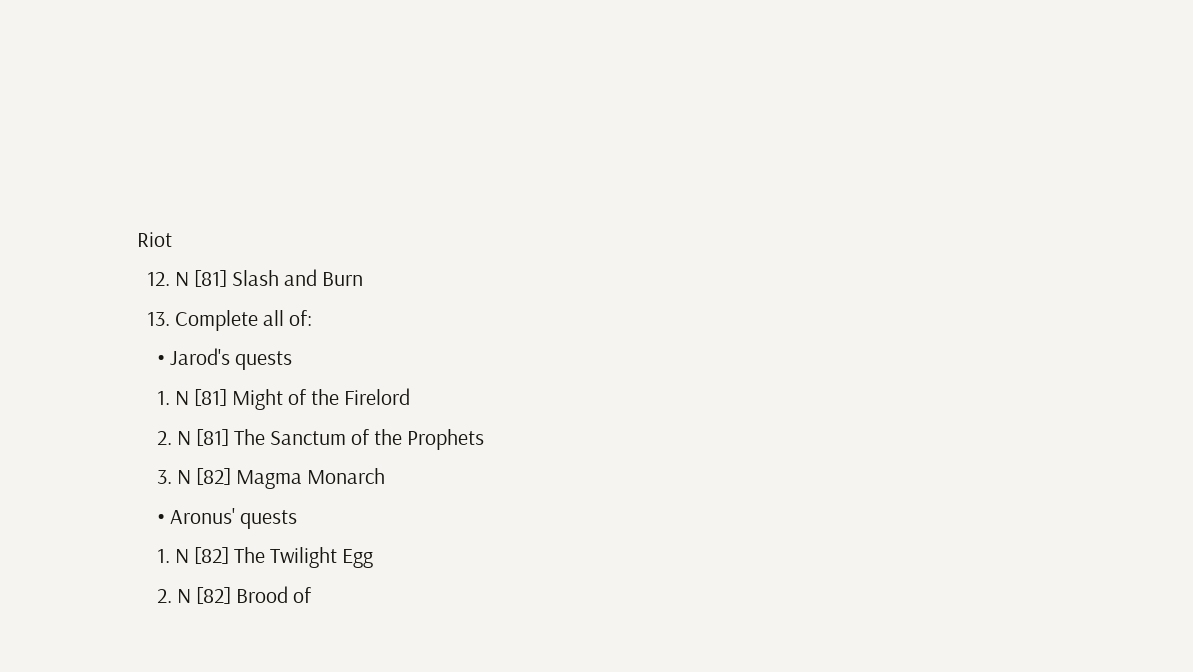Riot
  12. N [81] Slash and Burn
  13. Complete all of:
    • Jarod's quests
    1. N [81] Might of the Firelord
    2. N [81] The Sanctum of the Prophets
    3. N [82] Magma Monarch
    • Aronus' quests
    1. N [82] The Twilight Egg
    2. N [82] Brood of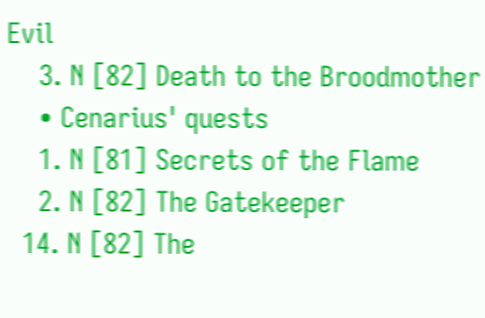Evil
    3. N [82] Death to the Broodmother
    • Cenarius' quests
    1. N [81] Secrets of the Flame
    2. N [82] The Gatekeeper
  14. N [82] The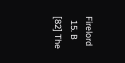Firelord
  15. B [82] The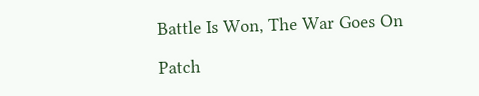Battle Is Won, The War Goes On

Patch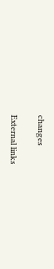changes

External links